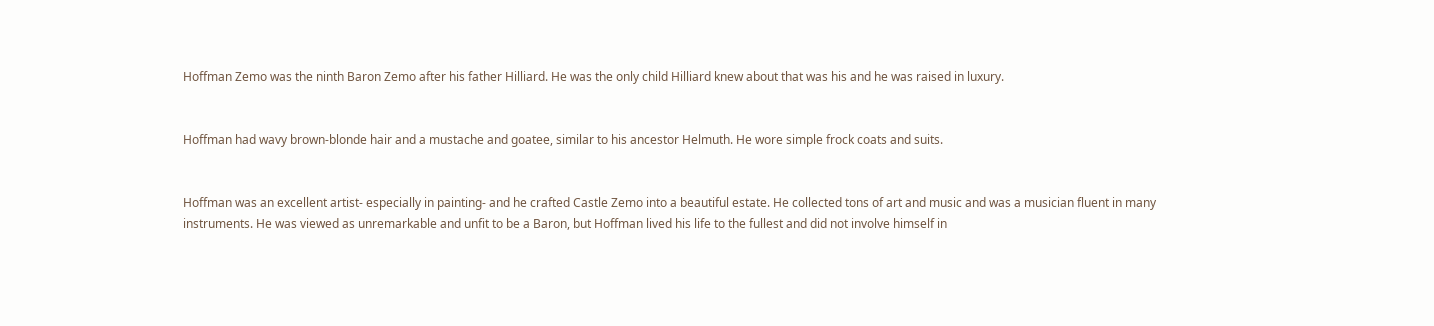Hoffman Zemo was the ninth Baron Zemo after his father Hilliard. He was the only child Hilliard knew about that was his and he was raised in luxury.


Hoffman had wavy brown-blonde hair and a mustache and goatee, similar to his ancestor Helmuth. He wore simple frock coats and suits.


Hoffman was an excellent artist- especially in painting- and he crafted Castle Zemo into a beautiful estate. He collected tons of art and music and was a musician fluent in many instruments. He was viewed as unremarkable and unfit to be a Baron, but Hoffman lived his life to the fullest and did not involve himself in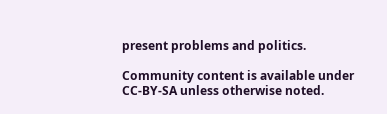present problems and politics.

Community content is available under CC-BY-SA unless otherwise noted.